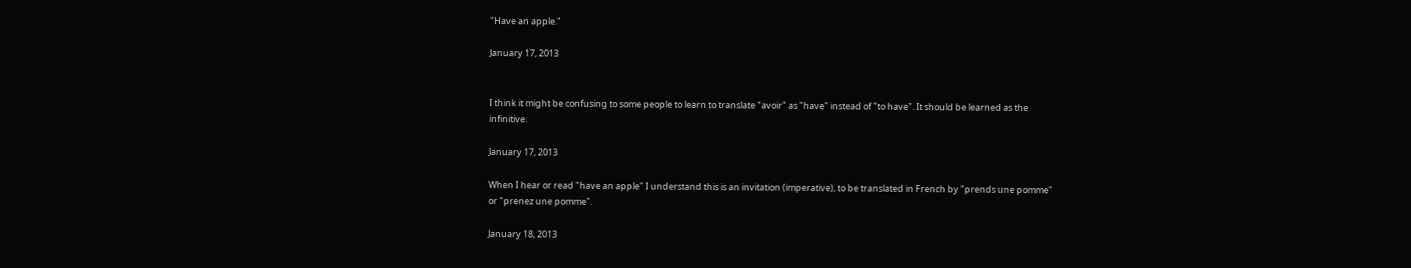"Have an apple."

January 17, 2013


I think it might be confusing to some people to learn to translate "avoir" as "have" instead of "to have". It should be learned as the infinitive.

January 17, 2013

When I hear or read "have an apple" I understand this is an invitation (imperative), to be translated in French by "prends une pomme" or "prenez une pomme".

January 18, 2013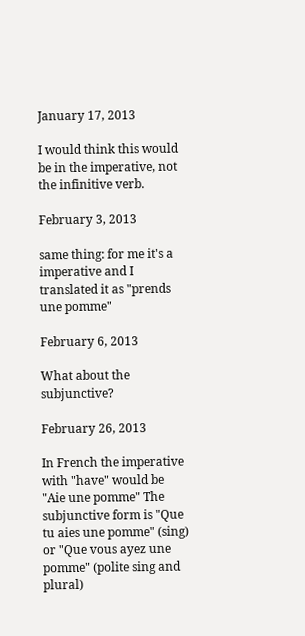January 17, 2013

I would think this would be in the imperative, not the infinitive verb.

February 3, 2013

same thing: for me it's a imperative and I translated it as "prends une pomme"

February 6, 2013

What about the subjunctive?

February 26, 2013

In French the imperative with "have" would be "Aie une pomme" The subjunctive form is "Que tu aies une pomme" (sing) or "Que vous ayez une pomme" (polite sing and plural)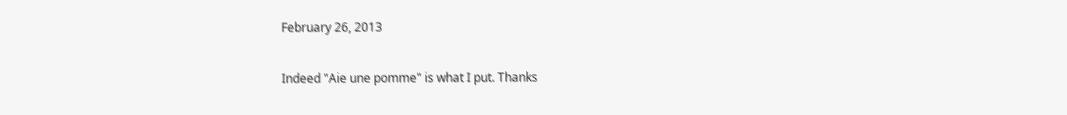February 26, 2013

Indeed "Aie une pomme" is what I put. Thanks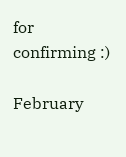for confirming :)

February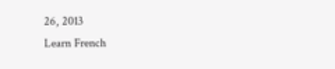26, 2013
Learn French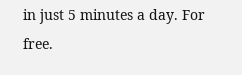in just 5 minutes a day. For free.